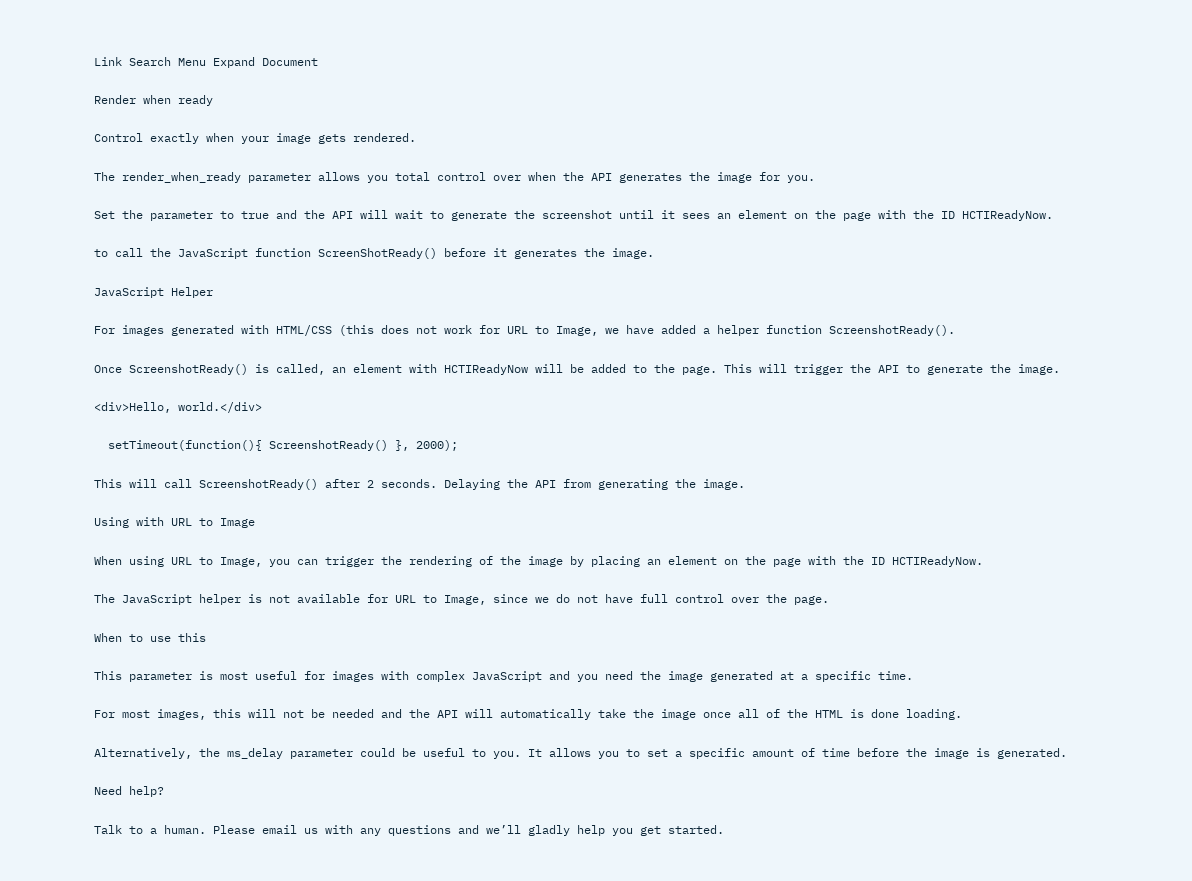Link Search Menu Expand Document

Render when ready

Control exactly when your image gets rendered.

The render_when_ready parameter allows you total control over when the API generates the image for you.

Set the parameter to true and the API will wait to generate the screenshot until it sees an element on the page with the ID HCTIReadyNow.

to call the JavaScript function ScreenShotReady() before it generates the image.

JavaScript Helper

For images generated with HTML/CSS (this does not work for URL to Image, we have added a helper function ScreenshotReady().

Once ScreenshotReady() is called, an element with HCTIReadyNow will be added to the page. This will trigger the API to generate the image.

<div>Hello, world.</div>

  setTimeout(function(){ ScreenshotReady() }, 2000);

This will call ScreenshotReady() after 2 seconds. Delaying the API from generating the image.

Using with URL to Image

When using URL to Image, you can trigger the rendering of the image by placing an element on the page with the ID HCTIReadyNow.

The JavaScript helper is not available for URL to Image, since we do not have full control over the page.

When to use this

This parameter is most useful for images with complex JavaScript and you need the image generated at a specific time.

For most images, this will not be needed and the API will automatically take the image once all of the HTML is done loading.

Alternatively, the ms_delay parameter could be useful to you. It allows you to set a specific amount of time before the image is generated.

Need help?

Talk to a human. Please email us with any questions and we’ll gladly help you get started.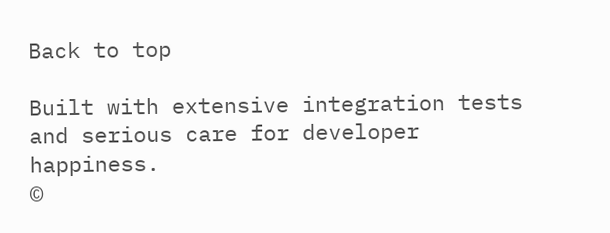Back to top

Built with extensive integration tests and serious care for developer happiness.
©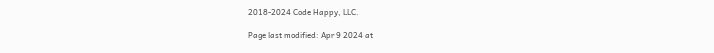2018-2024 Code Happy, LLC.

Page last modified: Apr 9 2024 at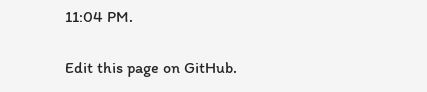11:04 PM.

Edit this page on GitHub.